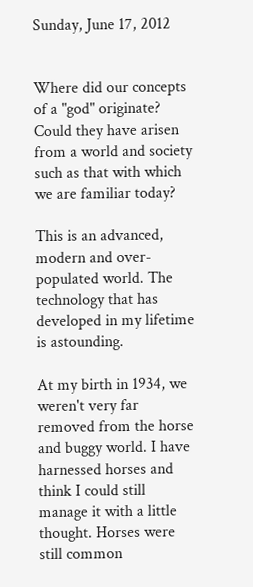Sunday, June 17, 2012


Where did our concepts of a "god" originate? Could they have arisen from a world and society such as that with which we are familiar today?

This is an advanced, modern and over-populated world. The technology that has developed in my lifetime is astounding.

At my birth in 1934, we weren't very far removed from the horse and buggy world. I have harnessed horses and think I could still manage it with a little thought. Horses were still common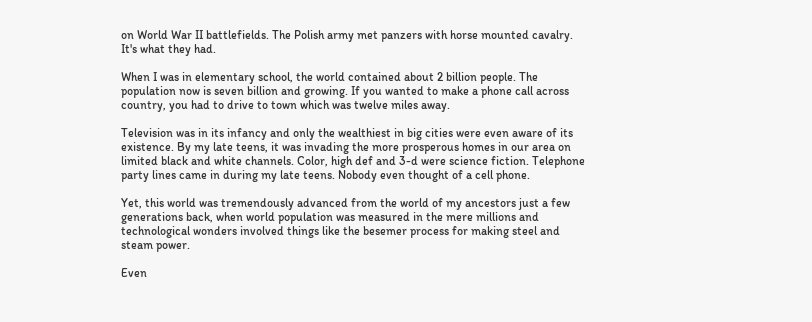on World War II battlefields. The Polish army met panzers with horse mounted cavalry. It's what they had.

When I was in elementary school, the world contained about 2 billion people. The population now is seven billion and growing. If you wanted to make a phone call across country, you had to drive to town which was twelve miles away.

Television was in its infancy and only the wealthiest in big cities were even aware of its existence. By my late teens, it was invading the more prosperous homes in our area on limited black and white channels. Color, high def and 3-d were science fiction. Telephone party lines came in during my late teens. Nobody even thought of a cell phone.

Yet, this world was tremendously advanced from the world of my ancestors just a few generations back, when world population was measured in the mere millions and technological wonders involved things like the besemer process for making steel and steam power.

Even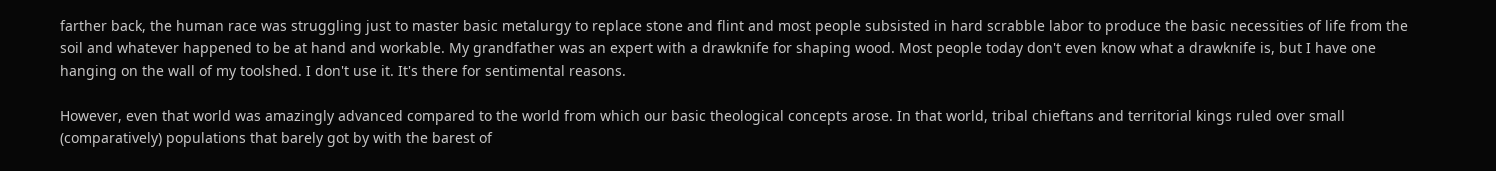farther back, the human race was struggling just to master basic metalurgy to replace stone and flint and most people subsisted in hard scrabble labor to produce the basic necessities of life from the soil and whatever happened to be at hand and workable. My grandfather was an expert with a drawknife for shaping wood. Most people today don't even know what a drawknife is, but I have one hanging on the wall of my toolshed. I don't use it. It's there for sentimental reasons.

However, even that world was amazingly advanced compared to the world from which our basic theological concepts arose. In that world, tribal chieftans and territorial kings ruled over small (comparatively) populations that barely got by with the barest of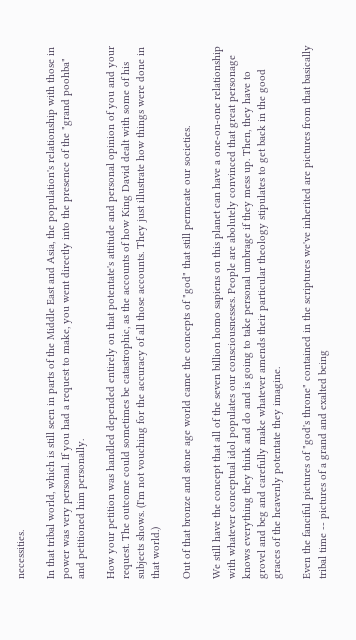necessities.

In that tribal world, which is still seen in parts of the Middle East and Asia, the population's relationship with those in power was very personal. If you had a request to make, you went directly into the presence of the "grand poohba" and petitioned him personally.

How your petition was handled depended entirely on that potentate's attitude and personal opinion of you and your request. The outcome could sometimes be catastrophic, as the accounts of how King David dealt with some of his subjects shows. (I'm not vouching for the accuracy of all those accounts. They just illustrate how things were done in that world.)

Out of that bronze and stone age world came the concepts of "god" that still permeate our societies.

We still have the concept that all of the seven billion homo sapiens on this planet can have a one-on-one relationship with whatever conceptual idol populates our consciousnesses. People are abolutely convinced that great personage knows everything they think and do and is going to take personal umbrage if they mess up. Then, they have to grovel and beg and carefully make whatever amends their particular theology stipulates to get back in the good graces of the heavenly potentate they imagine.

Even the fanciful pictures of "god's throne" contained in the scriptures we've inherited are pictures from that basically tribal time -- pictures of a grand and exalted being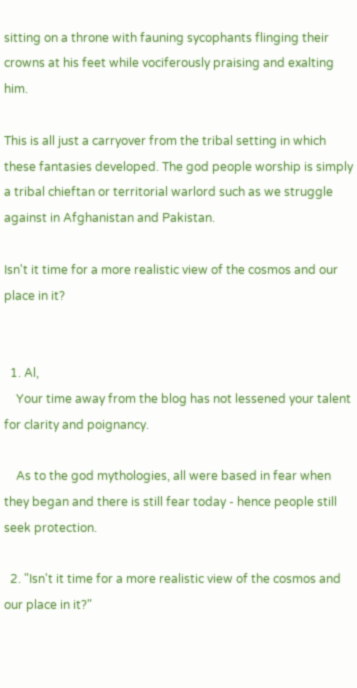sitting on a throne with fauning sycophants flinging their crowns at his feet while vociferously praising and exalting him.

This is all just a carryover from the tribal setting in which these fantasies developed. The god people worship is simply a tribal chieftan or territorial warlord such as we struggle against in Afghanistan and Pakistan.

Isn't it time for a more realistic view of the cosmos and our place in it?


  1. Al,
    Your time away from the blog has not lessened your talent for clarity and poignancy.

    As to the god mythologies, all were based in fear when they began and there is still fear today - hence people still seek protection.

  2. "Isn't it time for a more realistic view of the cosmos and our place in it?"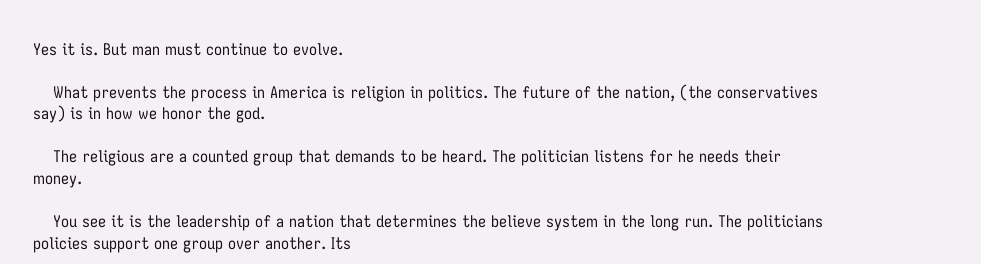Yes it is. But man must continue to evolve.

    What prevents the process in America is religion in politics. The future of the nation, (the conservatives say) is in how we honor the god.

    The religious are a counted group that demands to be heard. The politician listens for he needs their money.

    You see it is the leadership of a nation that determines the believe system in the long run. The politicians policies support one group over another. Its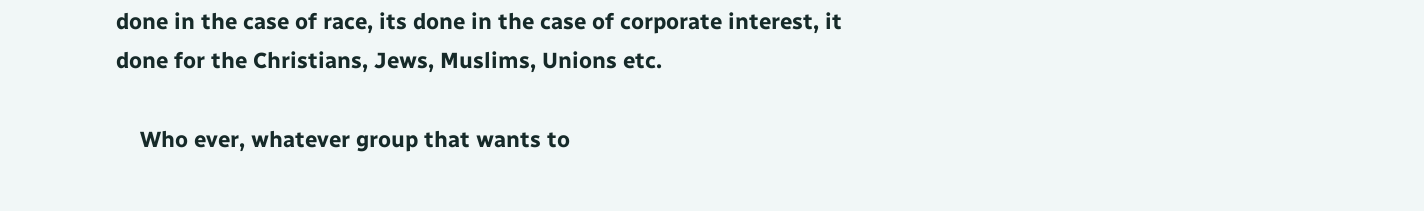done in the case of race, its done in the case of corporate interest, it done for the Christians, Jews, Muslims, Unions etc.

    Who ever, whatever group that wants to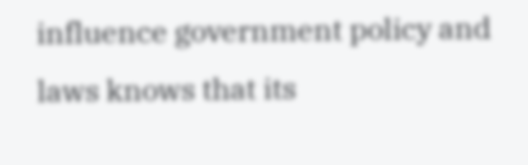influence government policy and laws knows that its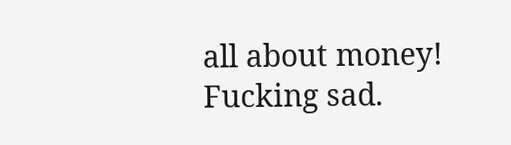all about money! Fucking sad.